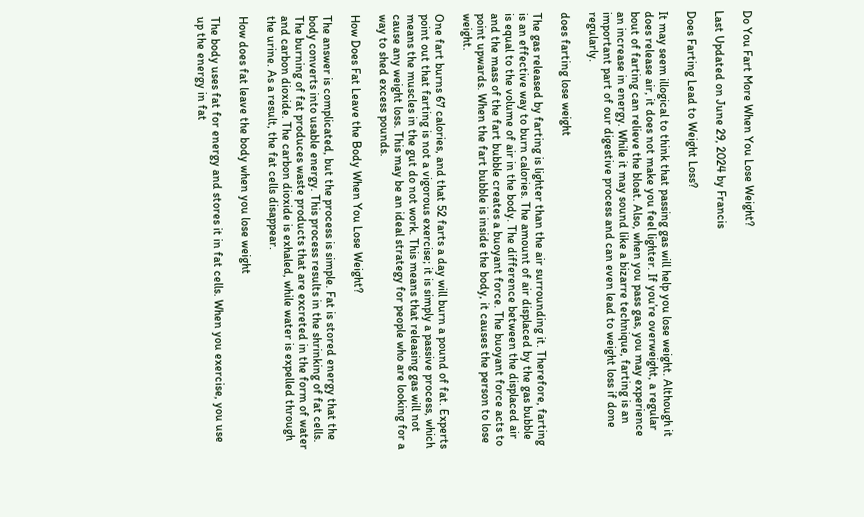Do You Fart More When You Lose Weight?

Last Updated on June 29, 2024 by Francis

Does Farting Lead to Weight Loss?

It may seem illogical to think that passing gas will help you lose weight. Although it does release air, it does not make you feel lighter. If you’re overweight, a regular bout of farting can relieve the bloat. Also, when you pass gas, you may experience an increase in energy. While it may sound like a bizarre technique, farting is an important part of our digestive process and can even lead to weight loss if done regularly.

does farting lose weight

The gas released by farting is lighter than the air surrounding it. Therefore, farting is an effective way to burn calories. The amount of air displaced by the gas bubble is equal to the volume of air in the body. The difference between the displaced air and the mass of the fart bubble creates a buoyant force. The buoyant force acts to point upwards. When the fart bubble is inside the body, it causes the person to lose weight.

One fart burns 67 calories, and that 52 farts a day will burn a pound of fat. Experts point out that farting is not a vigorous exercise; it is simply a passive process, which means the muscles in the gut do not work. This means that releasing gas will not cause any weight loss. This may be an ideal strategy for people who are looking for a way to shed excess pounds.

How Does Fat Leave the Body When You Lose Weight?

The answer is complicated, but the process is simple. Fat is stored energy that the body converts into usable energy. This process results in the shrinking of fat cells. The burning of fat produces waste products that are excreted in the form of water and carbon dioxide. The carbon dioxide is exhaled, while water is expelled through the urine. As a result, the fat cells disappear.

How does fat leave the body when you lose weight

The body uses fat for energy and stores it in fat cells. When you exercise, you use up the energy in fat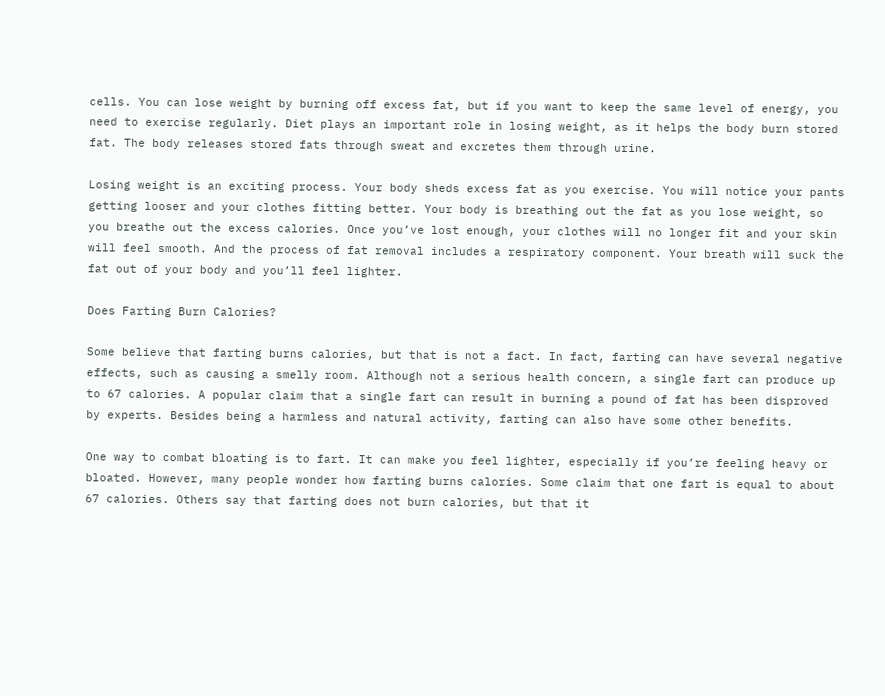cells. You can lose weight by burning off excess fat, but if you want to keep the same level of energy, you need to exercise regularly. Diet plays an important role in losing weight, as it helps the body burn stored fat. The body releases stored fats through sweat and excretes them through urine.

Losing weight is an exciting process. Your body sheds excess fat as you exercise. You will notice your pants getting looser and your clothes fitting better. Your body is breathing out the fat as you lose weight, so you breathe out the excess calories. Once you’ve lost enough, your clothes will no longer fit and your skin will feel smooth. And the process of fat removal includes a respiratory component. Your breath will suck the fat out of your body and you’ll feel lighter.

Does Farting Burn Calories?

Some believe that farting burns calories, but that is not a fact. In fact, farting can have several negative effects, such as causing a smelly room. Although not a serious health concern, a single fart can produce up to 67 calories. A popular claim that a single fart can result in burning a pound of fat has been disproved by experts. Besides being a harmless and natural activity, farting can also have some other benefits.

One way to combat bloating is to fart. It can make you feel lighter, especially if you’re feeling heavy or bloated. However, many people wonder how farting burns calories. Some claim that one fart is equal to about 67 calories. Others say that farting does not burn calories, but that it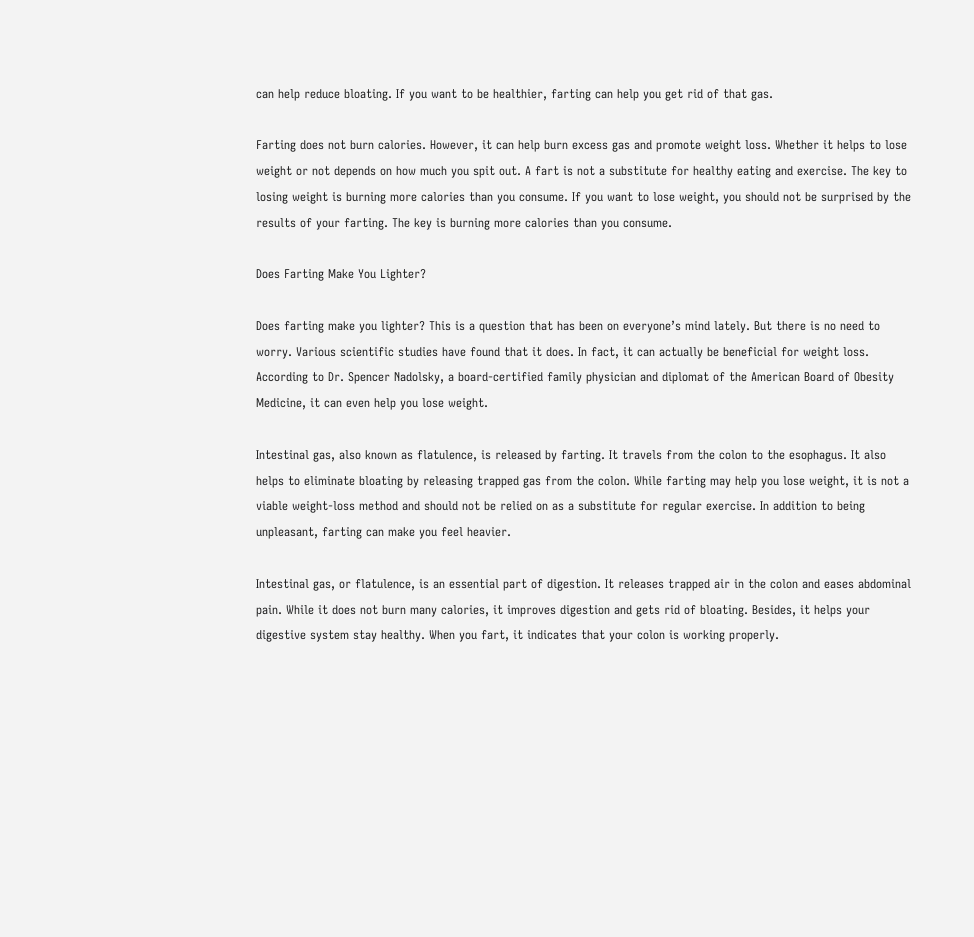can help reduce bloating. If you want to be healthier, farting can help you get rid of that gas.

Farting does not burn calories. However, it can help burn excess gas and promote weight loss. Whether it helps to lose weight or not depends on how much you spit out. A fart is not a substitute for healthy eating and exercise. The key to losing weight is burning more calories than you consume. If you want to lose weight, you should not be surprised by the results of your farting. The key is burning more calories than you consume.

Does Farting Make You Lighter?

Does farting make you lighter? This is a question that has been on everyone’s mind lately. But there is no need to worry. Various scientific studies have found that it does. In fact, it can actually be beneficial for weight loss. According to Dr. Spencer Nadolsky, a board-certified family physician and diplomat of the American Board of Obesity Medicine, it can even help you lose weight.

Intestinal gas, also known as flatulence, is released by farting. It travels from the colon to the esophagus. It also helps to eliminate bloating by releasing trapped gas from the colon. While farting may help you lose weight, it is not a viable weight-loss method and should not be relied on as a substitute for regular exercise. In addition to being unpleasant, farting can make you feel heavier.

Intestinal gas, or flatulence, is an essential part of digestion. It releases trapped air in the colon and eases abdominal pain. While it does not burn many calories, it improves digestion and gets rid of bloating. Besides, it helps your digestive system stay healthy. When you fart, it indicates that your colon is working properly.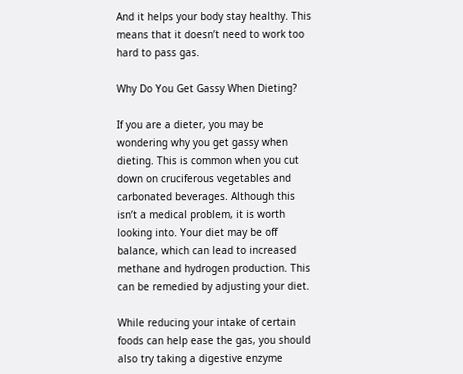And it helps your body stay healthy. This means that it doesn’t need to work too hard to pass gas.

Why Do You Get Gassy When Dieting?

If you are a dieter, you may be wondering why you get gassy when dieting. This is common when you cut down on cruciferous vegetables and carbonated beverages. Although this isn’t a medical problem, it is worth looking into. Your diet may be off balance, which can lead to increased methane and hydrogen production. This can be remedied by adjusting your diet.

While reducing your intake of certain foods can help ease the gas, you should also try taking a digestive enzyme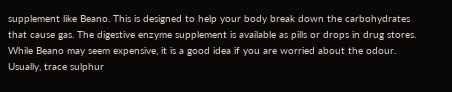supplement like Beano. This is designed to help your body break down the carbohydrates that cause gas. The digestive enzyme supplement is available as pills or drops in drug stores. While Beano may seem expensive, it is a good idea if you are worried about the odour. Usually, trace sulphur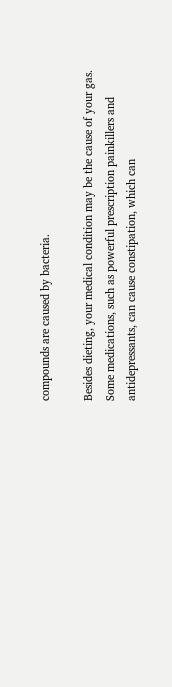compounds are caused by bacteria.

Besides dieting, your medical condition may be the cause of your gas. Some medications, such as powerful prescription painkillers and antidepressants, can cause constipation, which can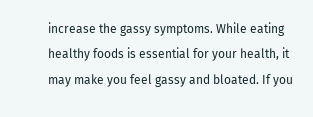increase the gassy symptoms. While eating healthy foods is essential for your health, it may make you feel gassy and bloated. If you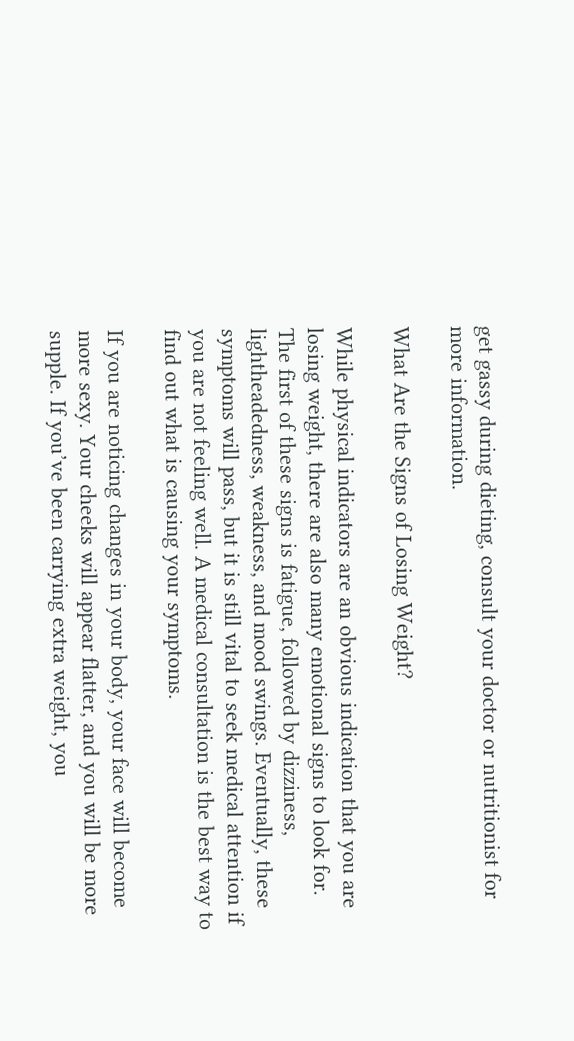get gassy during dieting, consult your doctor or nutritionist for more information.

What Are the Signs of Losing Weight?

While physical indicators are an obvious indication that you are losing weight, there are also many emotional signs to look for. The first of these signs is fatigue, followed by dizziness, lightheadedness, weakness, and mood swings. Eventually, these symptoms will pass, but it is still vital to seek medical attention if you are not feeling well. A medical consultation is the best way to find out what is causing your symptoms.

If you are noticing changes in your body, your face will become more sexy. Your cheeks will appear flatter, and you will be more supple. If you’ve been carrying extra weight, you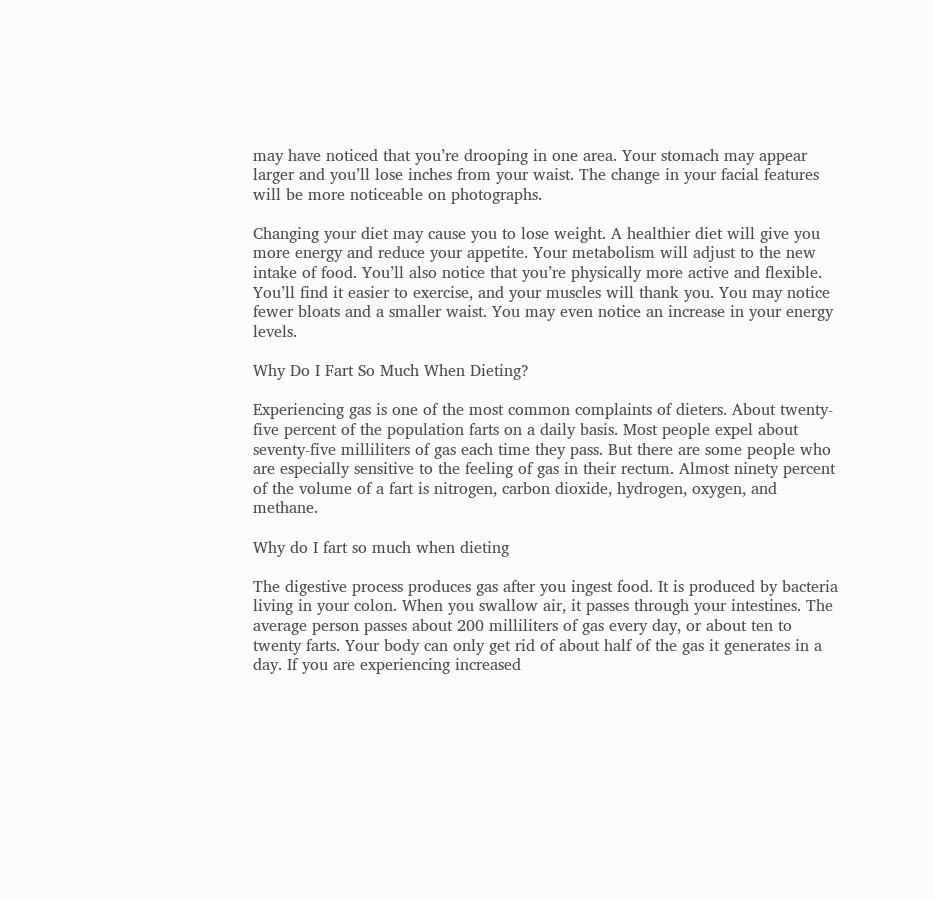may have noticed that you’re drooping in one area. Your stomach may appear larger and you’ll lose inches from your waist. The change in your facial features will be more noticeable on photographs.

Changing your diet may cause you to lose weight. A healthier diet will give you more energy and reduce your appetite. Your metabolism will adjust to the new intake of food. You’ll also notice that you’re physically more active and flexible. You’ll find it easier to exercise, and your muscles will thank you. You may notice fewer bloats and a smaller waist. You may even notice an increase in your energy levels.

Why Do I Fart So Much When Dieting?

Experiencing gas is one of the most common complaints of dieters. About twenty-five percent of the population farts on a daily basis. Most people expel about seventy-five milliliters of gas each time they pass. But there are some people who are especially sensitive to the feeling of gas in their rectum. Almost ninety percent of the volume of a fart is nitrogen, carbon dioxide, hydrogen, oxygen, and methane.

Why do I fart so much when dieting

The digestive process produces gas after you ingest food. It is produced by bacteria living in your colon. When you swallow air, it passes through your intestines. The average person passes about 200 milliliters of gas every day, or about ten to twenty farts. Your body can only get rid of about half of the gas it generates in a day. If you are experiencing increased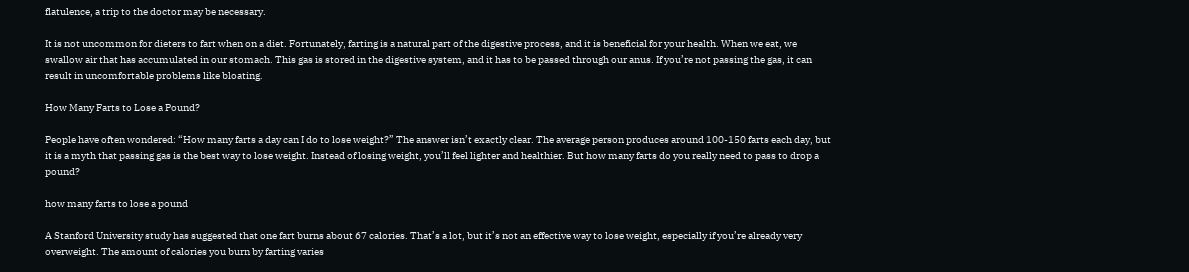flatulence, a trip to the doctor may be necessary.

It is not uncommon for dieters to fart when on a diet. Fortunately, farting is a natural part of the digestive process, and it is beneficial for your health. When we eat, we swallow air that has accumulated in our stomach. This gas is stored in the digestive system, and it has to be passed through our anus. If you’re not passing the gas, it can result in uncomfortable problems like bloating.

How Many Farts to Lose a Pound?

People have often wondered: “How many farts a day can I do to lose weight?” The answer isn’t exactly clear. The average person produces around 100-150 farts each day, but it is a myth that passing gas is the best way to lose weight. Instead of losing weight, you’ll feel lighter and healthier. But how many farts do you really need to pass to drop a pound?

how many farts to lose a pound

A Stanford University study has suggested that one fart burns about 67 calories. That’s a lot, but it’s not an effective way to lose weight, especially if you’re already very overweight. The amount of calories you burn by farting varies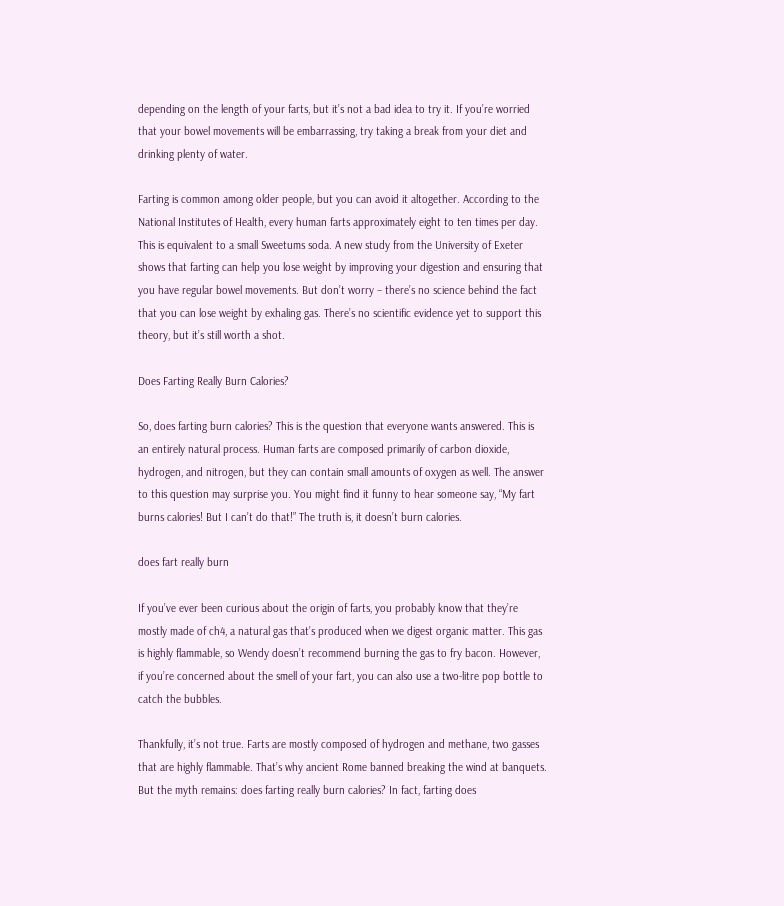depending on the length of your farts, but it’s not a bad idea to try it. If you’re worried that your bowel movements will be embarrassing, try taking a break from your diet and drinking plenty of water.

Farting is common among older people, but you can avoid it altogether. According to the National Institutes of Health, every human farts approximately eight to ten times per day. This is equivalent to a small Sweetums soda. A new study from the University of Exeter shows that farting can help you lose weight by improving your digestion and ensuring that you have regular bowel movements. But don’t worry – there’s no science behind the fact that you can lose weight by exhaling gas. There’s no scientific evidence yet to support this theory, but it’s still worth a shot.

Does Farting Really Burn Calories?

So, does farting burn calories? This is the question that everyone wants answered. This is an entirely natural process. Human farts are composed primarily of carbon dioxide, hydrogen, and nitrogen, but they can contain small amounts of oxygen as well. The answer to this question may surprise you. You might find it funny to hear someone say, “My fart burns calories! But I can’t do that!” The truth is, it doesn’t burn calories.

does fart really burn

If you’ve ever been curious about the origin of farts, you probably know that they’re mostly made of ch4, a natural gas that’s produced when we digest organic matter. This gas is highly flammable, so Wendy doesn’t recommend burning the gas to fry bacon. However, if you’re concerned about the smell of your fart, you can also use a two-litre pop bottle to catch the bubbles.

Thankfully, it’s not true. Farts are mostly composed of hydrogen and methane, two gasses that are highly flammable. That’s why ancient Rome banned breaking the wind at banquets. But the myth remains: does farting really burn calories? In fact, farting does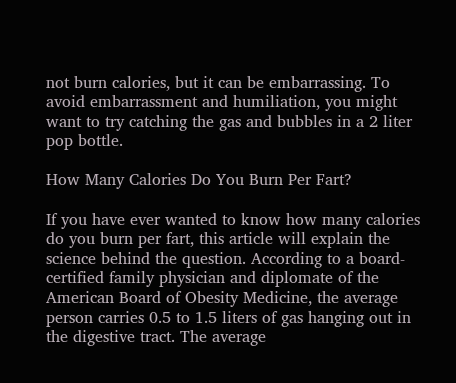not burn calories, but it can be embarrassing. To avoid embarrassment and humiliation, you might want to try catching the gas and bubbles in a 2 liter pop bottle.

How Many Calories Do You Burn Per Fart?

If you have ever wanted to know how many calories do you burn per fart, this article will explain the science behind the question. According to a board-certified family physician and diplomate of the American Board of Obesity Medicine, the average person carries 0.5 to 1.5 liters of gas hanging out in the digestive tract. The average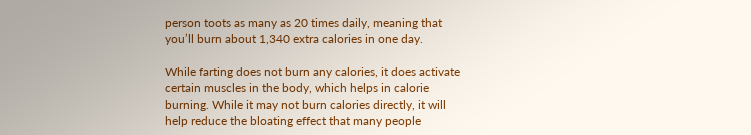person toots as many as 20 times daily, meaning that you’ll burn about 1,340 extra calories in one day.

While farting does not burn any calories, it does activate certain muscles in the body, which helps in calorie burning. While it may not burn calories directly, it will help reduce the bloating effect that many people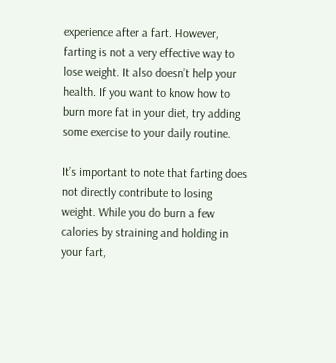experience after a fart. However, farting is not a very effective way to lose weight. It also doesn’t help your health. If you want to know how to burn more fat in your diet, try adding some exercise to your daily routine.

It’s important to note that farting does not directly contribute to losing weight. While you do burn a few calories by straining and holding in your fart,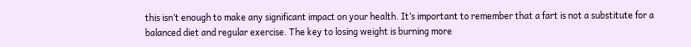this isn’t enough to make any significant impact on your health. It’s important to remember that a fart is not a substitute for a balanced diet and regular exercise. The key to losing weight is burning more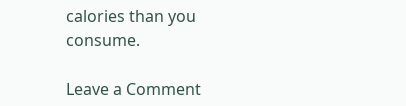calories than you consume.

Leave a Comment